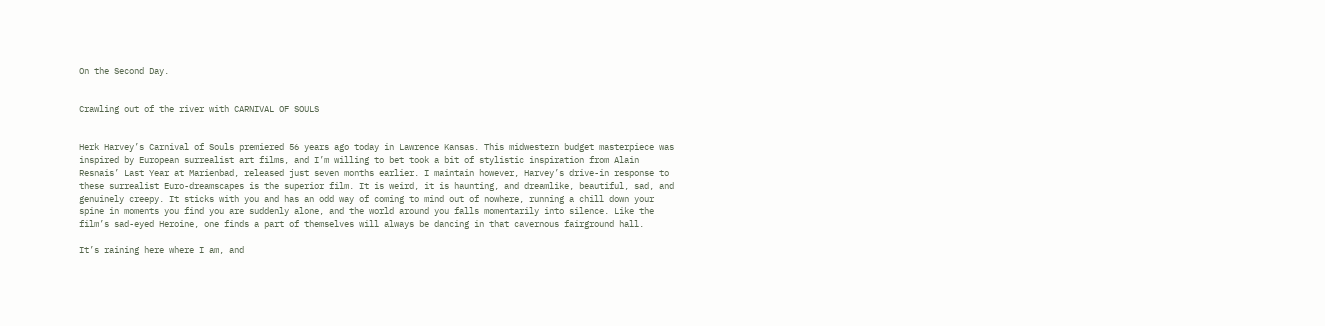On the Second Day.


Crawling out of the river with CARNIVAL OF SOULS


Herk Harvey’s Carnival of Souls premiered 56 years ago today in Lawrence Kansas. This midwestern budget masterpiece was inspired by European surrealist art films, and I’m willing to bet took a bit of stylistic inspiration from Alain Resnais’ Last Year at Marienbad, released just seven months earlier. I maintain however, Harvey’s drive-in response to these surrealist Euro-dreamscapes is the superior film. It is weird, it is haunting, and dreamlike, beautiful, sad, and genuinely creepy. It sticks with you and has an odd way of coming to mind out of nowhere, running a chill down your spine in moments you find you are suddenly alone, and the world around you falls momentarily into silence. Like the film’s sad-eyed Heroine, one finds a part of themselves will always be dancing in that cavernous fairground hall.

It’s raining here where I am, and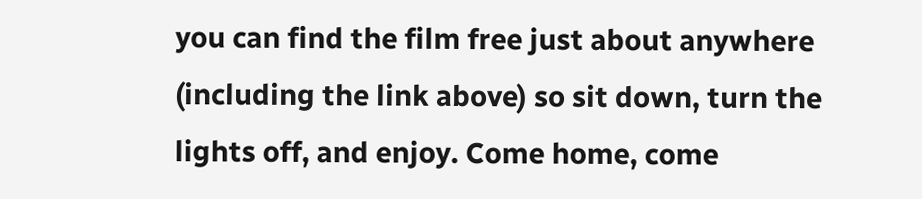you can find the film free just about anywhere (including the link above) so sit down, turn the lights off, and enjoy. Come home, come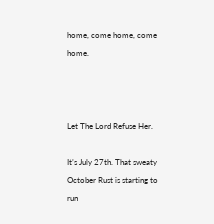home, come home, come home.



Let The Lord Refuse Her.

It’s July 27th. That sweaty October Rust is starting to run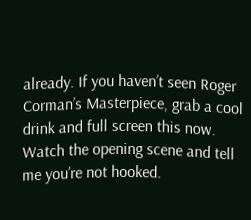already. If you haven’t seen Roger Corman’s Masterpiece, grab a cool drink and full screen this now. Watch the opening scene and tell me you’re not hooked.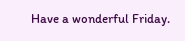Have a wonderful Friday.